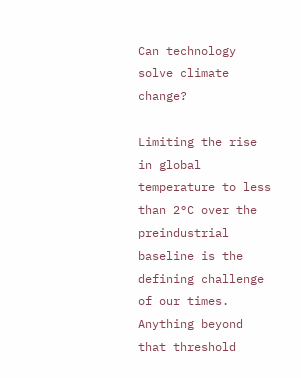Can technology solve climate change?

Limiting the rise in global temperature to less than 2°C over the preindustrial baseline is the defining challenge of our times. Anything beyond that threshold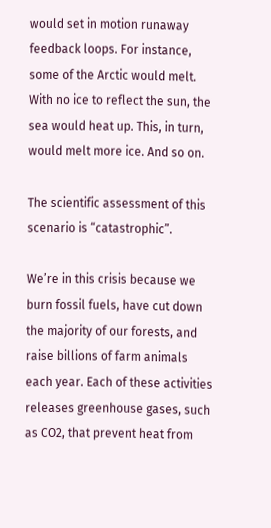would set in motion runaway feedback loops. For instance, some of the Arctic would melt. With no ice to reflect the sun, the sea would heat up. This, in turn, would melt more ice. And so on.

The scientific assessment of this scenario is “catastrophic”.

We’re in this crisis because we burn fossil fuels, have cut down the majority of our forests, and raise billions of farm animals each year. Each of these activities releases greenhouse gases, such as CO2, that prevent heat from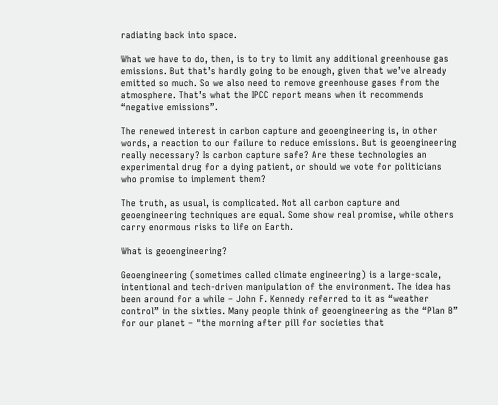radiating back into space.

What we have to do, then, is to try to limit any additional greenhouse gas emissions. But that’s hardly going to be enough, given that we’ve already emitted so much. So we also need to remove greenhouse gases from the atmosphere. That’s what the IPCC report means when it recommends “negative emissions”.

The renewed interest in carbon capture and geoengineering is, in other words, a reaction to our failure to reduce emissions. But is geoengineering really necessary? Is carbon capture safe? Are these technologies an experimental drug for a dying patient, or should we vote for politicians who promise to implement them?

The truth, as usual, is complicated. Not all carbon capture and geoengineering techniques are equal. Some show real promise, while others carry enormous risks to life on Earth.

What is geoengineering?

Geoengineering (sometimes called climate engineering) is a large-scale, intentional and tech-driven manipulation of the environment. The idea has been around for a while – John F. Kennedy referred to it as “weather control” in the sixties. Many people think of geoengineering as the “Plan B” for our planet – "the morning after pill for societies that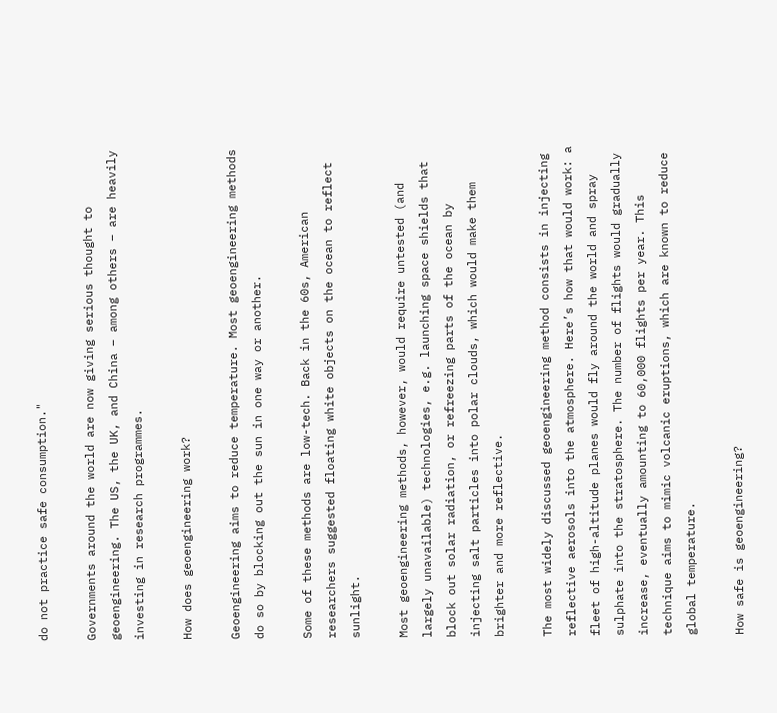do not practice safe consumption."

Governments around the world are now giving serious thought to geoengineering. The US, the UK, and China – among others – are heavily investing in research programmes.

How does geoengineering work?

Geoengineering aims to reduce temperature. Most geoengineering methods do so by blocking out the sun in one way or another.

Some of these methods are low-tech. Back in the 60s, American researchers suggested floating white objects on the ocean to reflect sunlight.

Most geoengineering methods, however, would require untested (and largely unavailable) technologies, e.g. launching space shields that block out solar radiation, or refreezing parts of the ocean by injecting salt particles into polar clouds, which would make them brighter and more reflective.

The most widely discussed geoengineering method consists in injecting reflective aerosols into the atmosphere. Here’s how that would work: a fleet of high-altitude planes would fly around the world and spray sulphate into the stratosphere. The number of flights would gradually increase, eventually amounting to 60,000 flights per year. This technique aims to mimic volcanic eruptions, which are known to reduce global temperature.

How safe is geoengineering?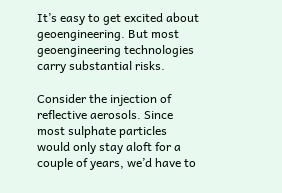It’s easy to get excited about geoengineering. But most geoengineering technologies carry substantial risks.

Consider the injection of reflective aerosols. Since most sulphate particles would only stay aloft for a couple of years, we’d have to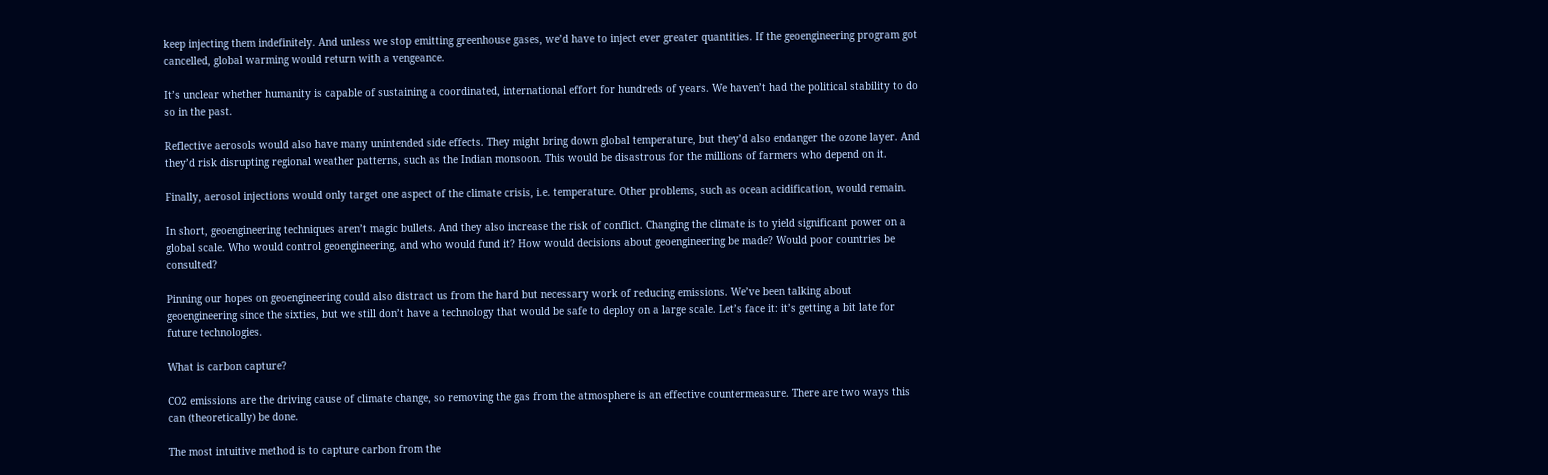keep injecting them indefinitely. And unless we stop emitting greenhouse gases, we’d have to inject ever greater quantities. If the geoengineering program got cancelled, global warming would return with a vengeance.

It’s unclear whether humanity is capable of sustaining a coordinated, international effort for hundreds of years. We haven’t had the political stability to do so in the past.

Reflective aerosols would also have many unintended side effects. They might bring down global temperature, but they’d also endanger the ozone layer. And they’d risk disrupting regional weather patterns, such as the Indian monsoon. This would be disastrous for the millions of farmers who depend on it.

Finally, aerosol injections would only target one aspect of the climate crisis, i.e. temperature. Other problems, such as ocean acidification, would remain.

In short, geoengineering techniques aren’t magic bullets. And they also increase the risk of conflict. Changing the climate is to yield significant power on a global scale. Who would control geoengineering, and who would fund it? How would decisions about geoengineering be made? Would poor countries be consulted?

Pinning our hopes on geoengineering could also distract us from the hard but necessary work of reducing emissions. We’ve been talking about geoengineering since the sixties, but we still don’t have a technology that would be safe to deploy on a large scale. Let’s face it: it’s getting a bit late for future technologies.

What is carbon capture?

CO2 emissions are the driving cause of climate change, so removing the gas from the atmosphere is an effective countermeasure. There are two ways this can (theoretically) be done.

The most intuitive method is to capture carbon from the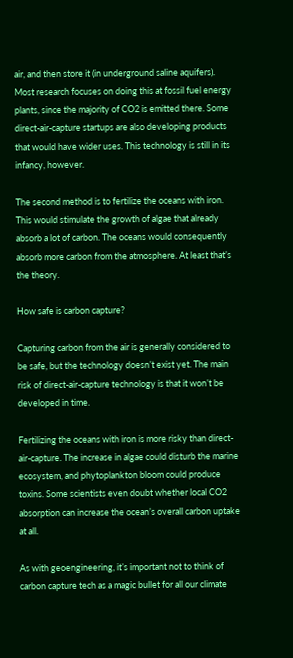air, and then store it (in underground saline aquifers). Most research focuses on doing this at fossil fuel energy plants, since the majority of CO2 is emitted there. Some direct-air-capture startups are also developing products that would have wider uses. This technology is still in its infancy, however.

The second method is to fertilize the oceans with iron. This would stimulate the growth of algae that already absorb a lot of carbon. The oceans would consequently absorb more carbon from the atmosphere. At least that’s the theory.

How safe is carbon capture?

Capturing carbon from the air is generally considered to be safe, but the technology doesn’t exist yet. The main risk of direct-air-capture technology is that it won’t be developed in time.

Fertilizing the oceans with iron is more risky than direct-air-capture. The increase in algae could disturb the marine ecosystem, and phytoplankton bloom could produce toxins. Some scientists even doubt whether local CO2 absorption can increase the ocean’s overall carbon uptake at all.

As with geoengineering, it’s important not to think of carbon capture tech as a magic bullet for all our climate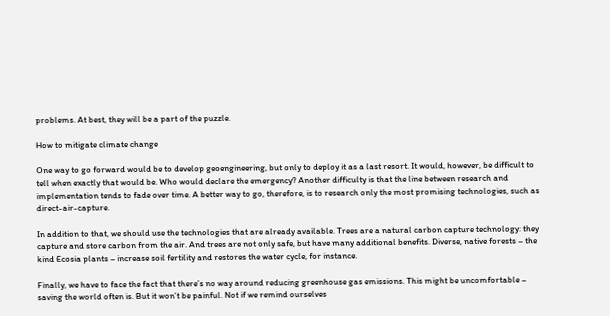problems. At best, they will be a part of the puzzle.

How to mitigate climate change

One way to go forward would be to develop geoengineering, but only to deploy it as a last resort. It would, however, be difficult to tell when exactly that would be. Who would declare the emergency? Another difficulty is that the line between research and implementation tends to fade over time. A better way to go, therefore, is to research only the most promising technologies, such as direct-air-capture.

In addition to that, we should use the technologies that are already available. Trees are a natural carbon capture technology: they capture and store carbon from the air. And trees are not only safe, but have many additional benefits. Diverse, native forests – the kind Ecosia plants – increase soil fertility and restores the water cycle, for instance.

Finally, we have to face the fact that there’s no way around reducing greenhouse gas emissions. This might be uncomfortable – saving the world often is. But it won’t be painful. Not if we remind ourselves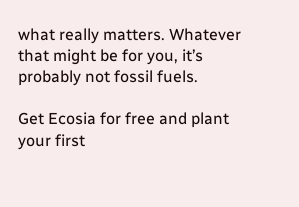what really matters. Whatever that might be for you, it’s probably not fossil fuels.

Get Ecosia for free and plant your first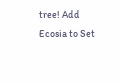tree! Add Ecosia to Set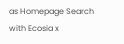as Homepage Search with Ecosia x